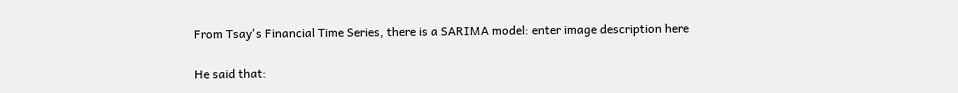From Tsay's Financial Time Series, there is a SARIMA model: enter image description here

He said that: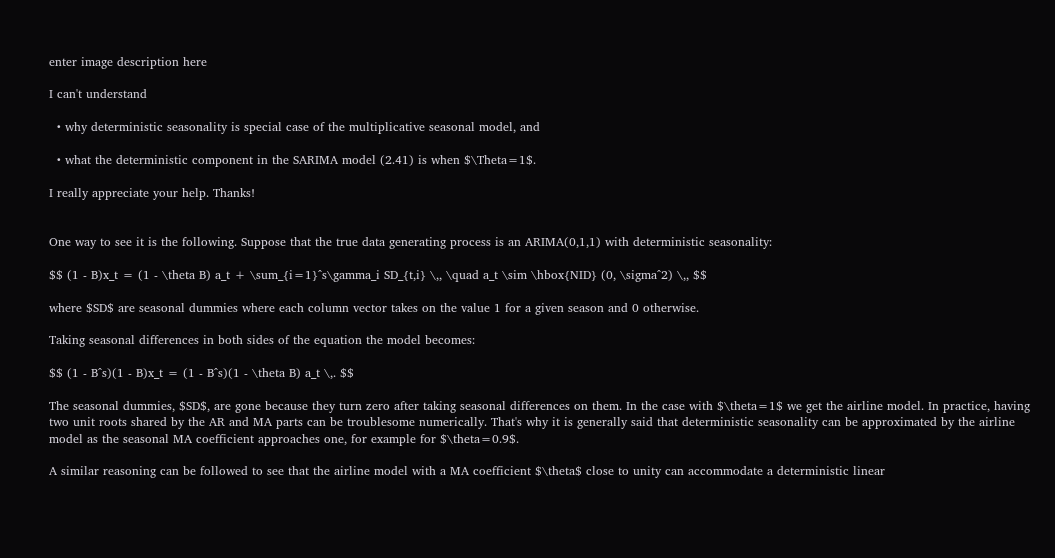enter image description here

I can't understand

  • why deterministic seasonality is special case of the multiplicative seasonal model, and

  • what the deterministic component in the SARIMA model (2.41) is when $\Theta=1$.

I really appreciate your help. Thanks!


One way to see it is the following. Suppose that the true data generating process is an ARIMA(0,1,1) with deterministic seasonality:

$$ (1 - B)x_t = (1 - \theta B) a_t + \sum_{i=1}^s\gamma_i SD_{t,i} \,, \quad a_t \sim \hbox{NID} (0, \sigma^2) \,, $$

where $SD$ are seasonal dummies where each column vector takes on the value 1 for a given season and 0 otherwise.

Taking seasonal differences in both sides of the equation the model becomes:

$$ (1 - B^s)(1 - B)x_t = (1 - B^s)(1 - \theta B) a_t \,. $$

The seasonal dummies, $SD$, are gone because they turn zero after taking seasonal differences on them. In the case with $\theta=1$ we get the airline model. In practice, having two unit roots shared by the AR and MA parts can be troublesome numerically. That's why it is generally said that deterministic seasonality can be approximated by the airline model as the seasonal MA coefficient approaches one, for example for $\theta=0.9$.

A similar reasoning can be followed to see that the airline model with a MA coefficient $\theta$ close to unity can accommodate a deterministic linear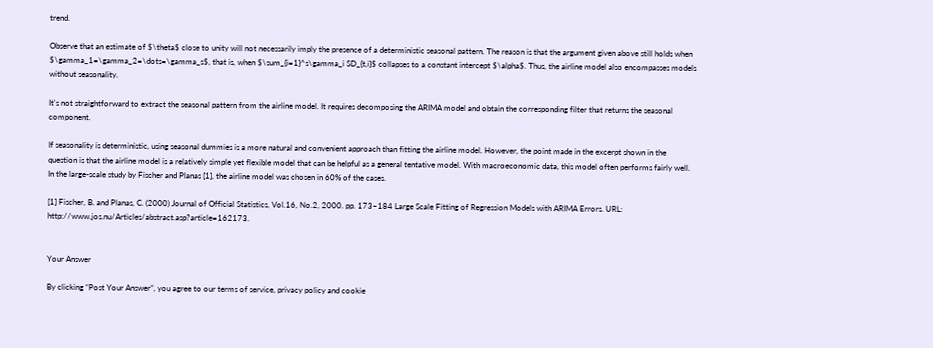trend.

Observe that an estimate of $\theta$ close to unity will not necessarily imply the presence of a deterministic seasonal pattern. The reason is that the argument given above still holds when $\gamma_1=\gamma_2=\dots=\gamma_s$, that is, when $\sum_{i=1}^s\gamma_i SD_{t,i}$ collapses to a constant intercept $\alpha$. Thus, the airline model also encompasses models without seasonality.

It's not straightforward to extract the seasonal pattern from the airline model. It requires decomposing the ARIMA model and obtain the corresponding filter that returns the seasonal component.

If seasonality is deterministic, using seasonal dummies is a more natural and convenient approach than fitting the airline model. However, the point made in the excerpt shown in the question is that the airline model is a relatively simple yet flexible model that can be helpful as a general tentative model. With macroeconomic data, this model often performs fairly well. In the large-scale study by Fischer and Planas [1], the airline model was chosen in 60% of the cases.

[1] Fischer, B. and Planas, C. (2000) Journal of Official Statistics, Vol.16, No.2, 2000. pp. 173–184 Large Scale Fitting of Regression Models with ARIMA Errors. URL: http://www.jos.nu/Articles/abstract.asp?article=162173.


Your Answer

By clicking “Post Your Answer”, you agree to our terms of service, privacy policy and cookie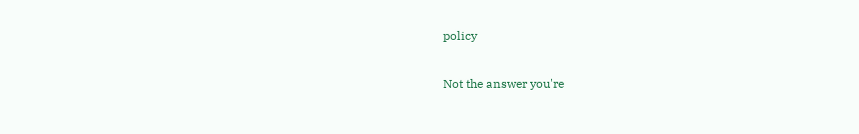policy

Not the answer you're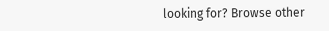looking for? Browse other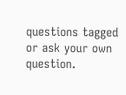questions tagged or ask your own question.